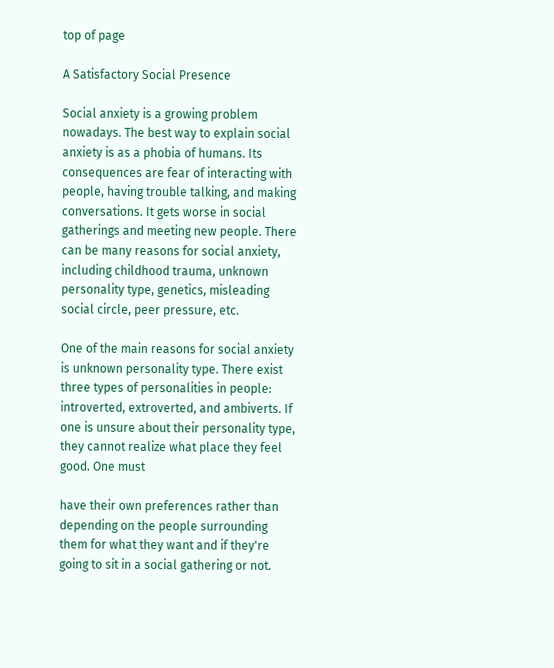top of page

A Satisfactory Social Presence

Social anxiety is a growing problem nowadays. The best way to explain social anxiety is as a phobia of humans. Its consequences are fear of interacting with people, having trouble talking, and making conversations. It gets worse in social gatherings and meeting new people. There can be many reasons for social anxiety, including childhood trauma, unknown personality type, genetics, misleading social circle, peer pressure, etc.

One of the main reasons for social anxiety is unknown personality type. There exist three types of personalities in people: introverted, extroverted, and ambiverts. If one is unsure about their personality type, they cannot realize what place they feel good. One must

have their own preferences rather than depending on the people surrounding them for what they want and if they're going to sit in a social gathering or not.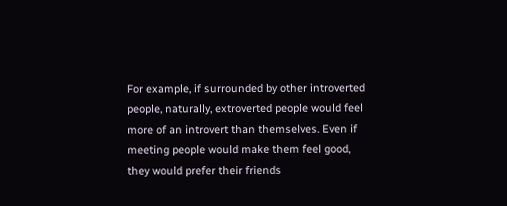For example, if surrounded by other introverted people, naturally, extroverted people would feel more of an introvert than themselves. Even if meeting people would make them feel good, they would prefer their friends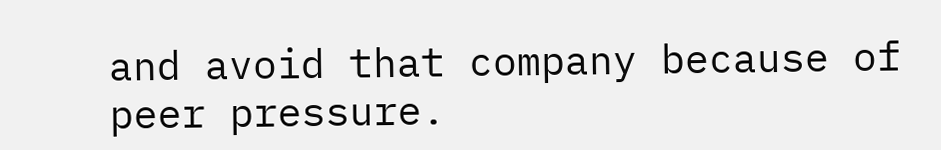and avoid that company because of peer pressure.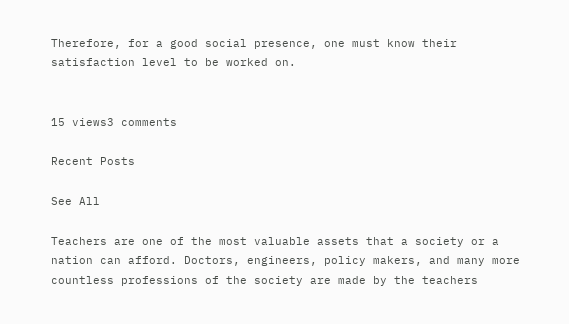Therefore, for a good social presence, one must know their satisfaction level to be worked on.


15 views3 comments

Recent Posts

See All

Teachers are one of the most valuable assets that a society or a nation can afford. Doctors, engineers, policy makers, and many more countless professions of the society are made by the teachers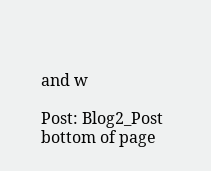and w

Post: Blog2_Post
bottom of page